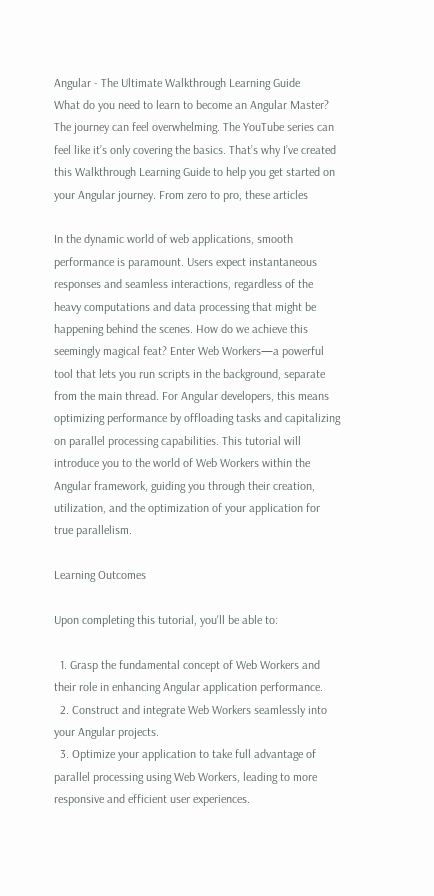Angular - The Ultimate Walkthrough Learning Guide
What do you need to learn to become an Angular Master? The journey can feel overwhelming. The YouTube series can feel like it’s only covering the basics. That’s why I’ve created this Walkthrough Learning Guide to help you get started on your Angular journey. From zero to pro, these articles

In the dynamic world of web applications, smooth performance is paramount. Users expect instantaneous responses and seamless interactions, regardless of the heavy computations and data processing that might be happening behind the scenes. How do we achieve this seemingly magical feat? Enter Web Workers—a powerful tool that lets you run scripts in the background, separate from the main thread. For Angular developers, this means optimizing performance by offloading tasks and capitalizing on parallel processing capabilities. This tutorial will introduce you to the world of Web Workers within the Angular framework, guiding you through their creation, utilization, and the optimization of your application for true parallelism.

Learning Outcomes

Upon completing this tutorial, you'll be able to:

  1. Grasp the fundamental concept of Web Workers and their role in enhancing Angular application performance.
  2. Construct and integrate Web Workers seamlessly into your Angular projects.
  3. Optimize your application to take full advantage of parallel processing using Web Workers, leading to more responsive and efficient user experiences.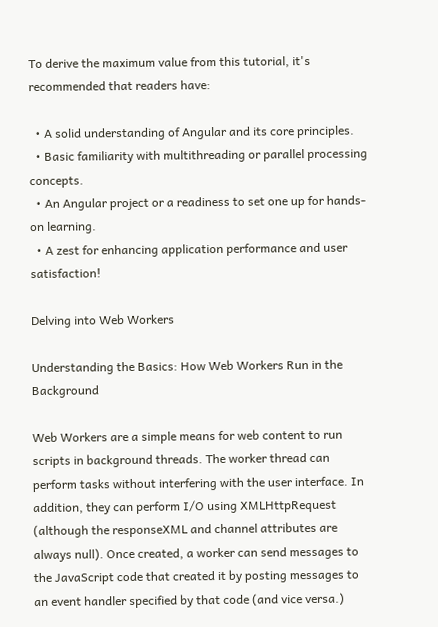To derive the maximum value from this tutorial, it's recommended that readers have:

  • A solid understanding of Angular and its core principles.
  • Basic familiarity with multithreading or parallel processing concepts.
  • An Angular project or a readiness to set one up for hands-on learning.
  • A zest for enhancing application performance and user satisfaction!

Delving into Web Workers

Understanding the Basics: How Web Workers Run in the Background

Web Workers are a simple means for web content to run scripts in background threads. The worker thread can perform tasks without interfering with the user interface. In addition, they can perform I/O using XMLHttpRequest (although the responseXML and channel attributes are always null). Once created, a worker can send messages to the JavaScript code that created it by posting messages to an event handler specified by that code (and vice versa.)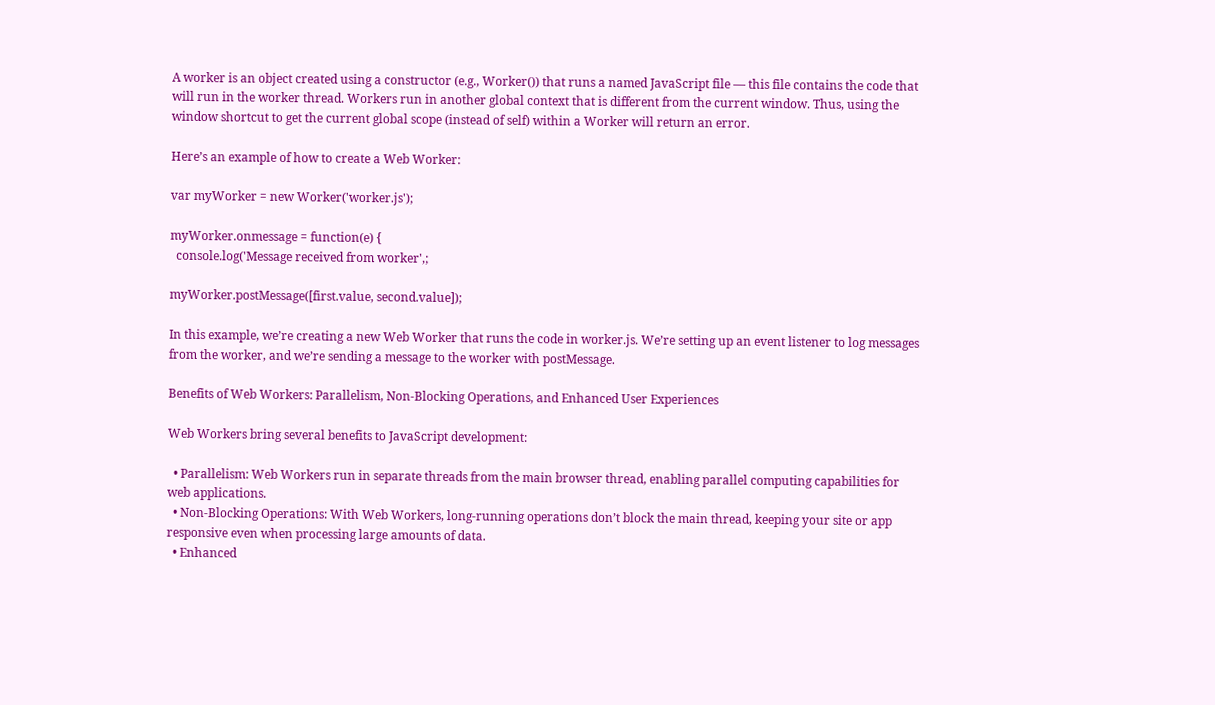A worker is an object created using a constructor (e.g., Worker()) that runs a named JavaScript file — this file contains the code that will run in the worker thread. Workers run in another global context that is different from the current window. Thus, using the window shortcut to get the current global scope (instead of self) within a Worker will return an error.

Here’s an example of how to create a Web Worker:

var myWorker = new Worker('worker.js');

myWorker.onmessage = function(e) {
  console.log('Message received from worker',;

myWorker.postMessage([first.value, second.value]);

In this example, we’re creating a new Web Worker that runs the code in worker.js. We’re setting up an event listener to log messages from the worker, and we’re sending a message to the worker with postMessage.

Benefits of Web Workers: Parallelism, Non-Blocking Operations, and Enhanced User Experiences

Web Workers bring several benefits to JavaScript development:

  • Parallelism: Web Workers run in separate threads from the main browser thread, enabling parallel computing capabilities for web applications.
  • Non-Blocking Operations: With Web Workers, long-running operations don’t block the main thread, keeping your site or app responsive even when processing large amounts of data.
  • Enhanced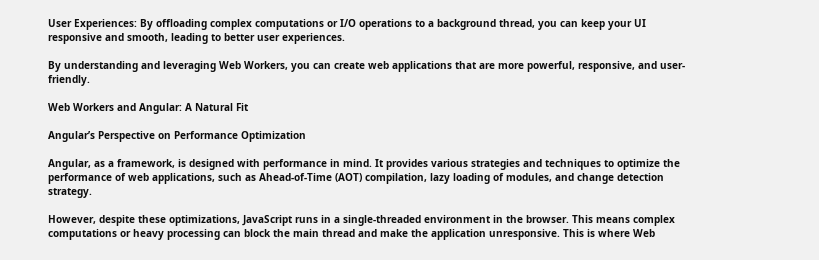User Experiences: By offloading complex computations or I/O operations to a background thread, you can keep your UI responsive and smooth, leading to better user experiences.

By understanding and leveraging Web Workers, you can create web applications that are more powerful, responsive, and user-friendly.

Web Workers and Angular: A Natural Fit

Angular’s Perspective on Performance Optimization

Angular, as a framework, is designed with performance in mind. It provides various strategies and techniques to optimize the performance of web applications, such as Ahead-of-Time (AOT) compilation, lazy loading of modules, and change detection strategy.

However, despite these optimizations, JavaScript runs in a single-threaded environment in the browser. This means complex computations or heavy processing can block the main thread and make the application unresponsive. This is where Web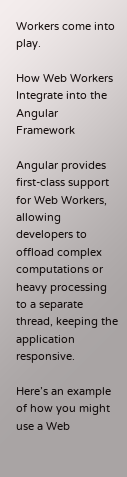Workers come into play.

How Web Workers Integrate into the Angular Framework

Angular provides first-class support for Web Workers, allowing developers to offload complex computations or heavy processing to a separate thread, keeping the application responsive.

Here’s an example of how you might use a Web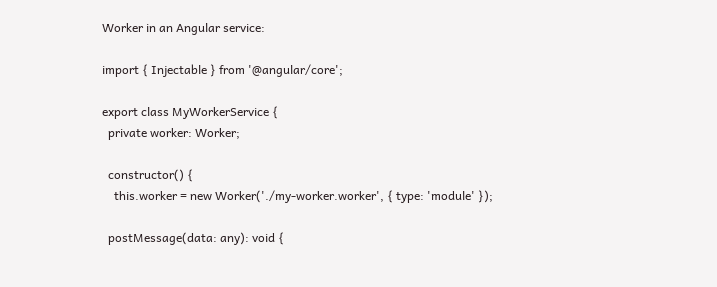Worker in an Angular service:

import { Injectable } from '@angular/core';

export class MyWorkerService {
  private worker: Worker;

  constructor() {
    this.worker = new Worker('./my-worker.worker', { type: 'module' });

  postMessage(data: any): void {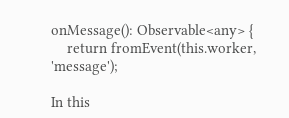onMessage(): Observable<any> {
    return fromEvent(this.worker, 'message');

In this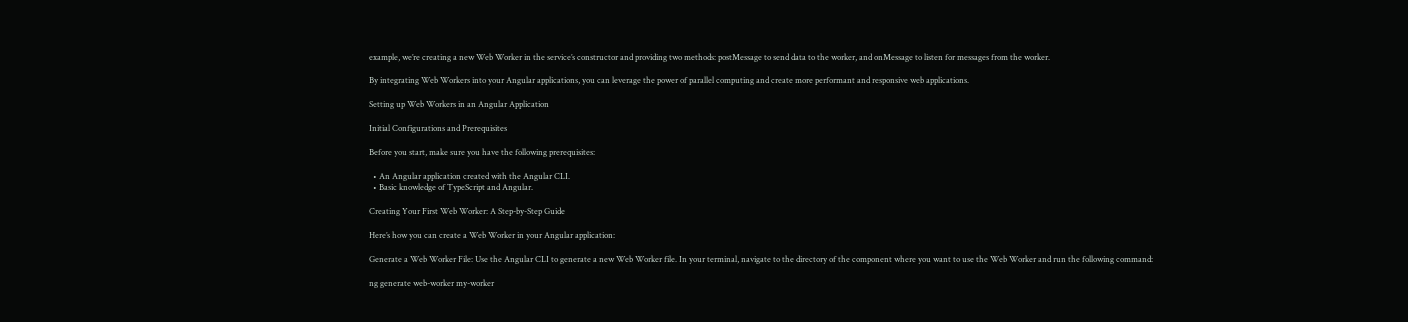example, we’re creating a new Web Worker in the service’s constructor and providing two methods: postMessage to send data to the worker, and onMessage to listen for messages from the worker.

By integrating Web Workers into your Angular applications, you can leverage the power of parallel computing and create more performant and responsive web applications.

Setting up Web Workers in an Angular Application

Initial Configurations and Prerequisites

Before you start, make sure you have the following prerequisites:

  • An Angular application created with the Angular CLI.
  • Basic knowledge of TypeScript and Angular.

Creating Your First Web Worker: A Step-by-Step Guide

Here’s how you can create a Web Worker in your Angular application:

Generate a Web Worker File: Use the Angular CLI to generate a new Web Worker file. In your terminal, navigate to the directory of the component where you want to use the Web Worker and run the following command:

ng generate web-worker my-worker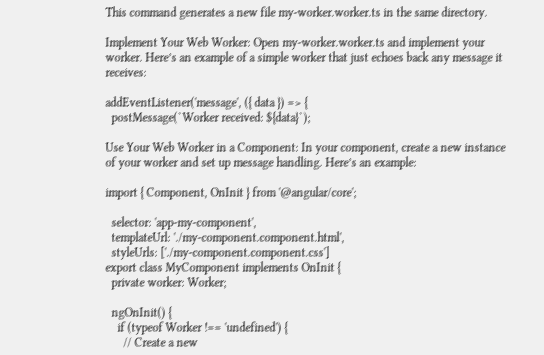This command generates a new file my-worker.worker.ts in the same directory.

Implement Your Web Worker: Open my-worker.worker.ts and implement your worker. Here’s an example of a simple worker that just echoes back any message it receives:

addEventListener('message', ({ data }) => {
  postMessage(`Worker received: ${data}`);

Use Your Web Worker in a Component: In your component, create a new instance of your worker and set up message handling. Here’s an example:

import { Component, OnInit } from '@angular/core';

  selector: 'app-my-component',
  templateUrl: './my-component.component.html',
  styleUrls: ['./my-component.component.css']
export class MyComponent implements OnInit {
  private worker: Worker;

  ngOnInit() {
    if (typeof Worker !== 'undefined') {
      // Create a new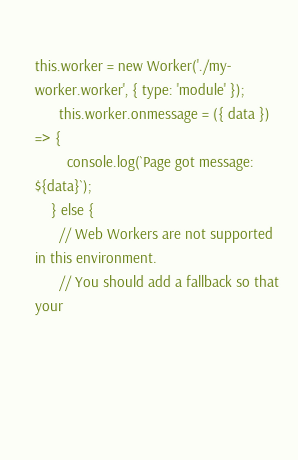this.worker = new Worker('./my-worker.worker', { type: 'module' });
      this.worker.onmessage = ({ data }) => {
        console.log(`Page got message: ${data}`);
    } else {
      // Web Workers are not supported in this environment.
      // You should add a fallback so that your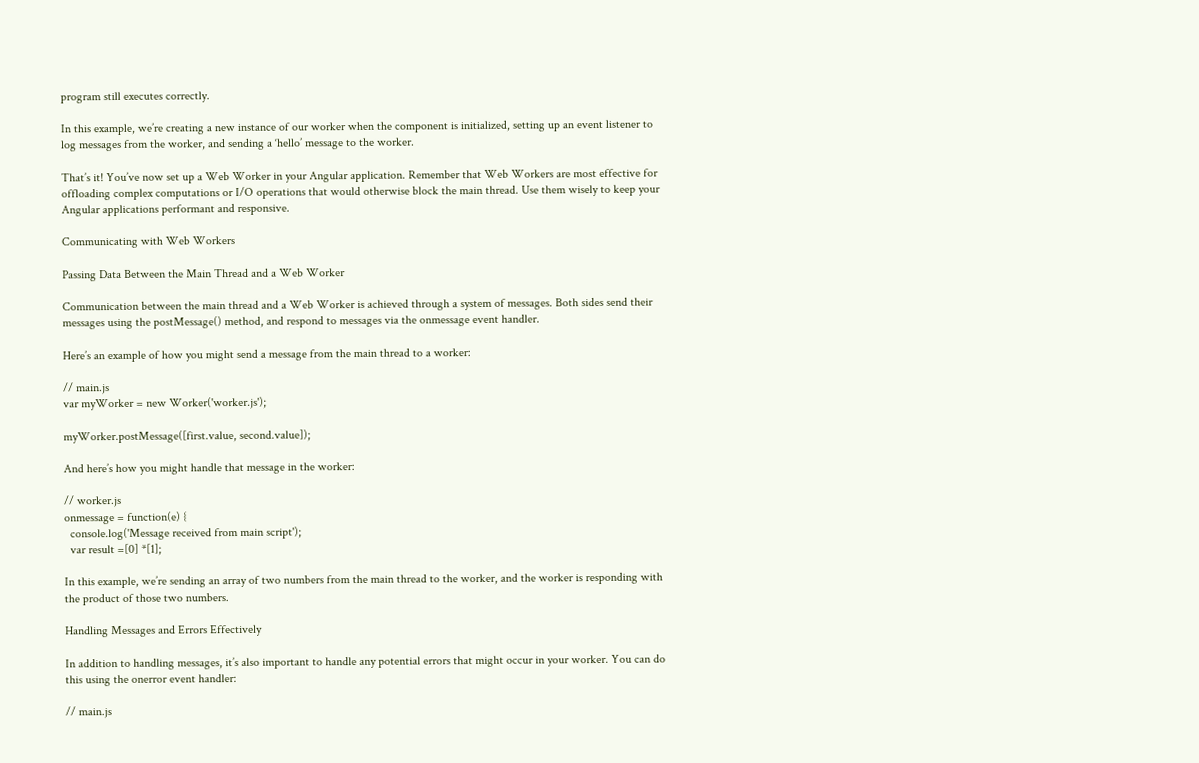program still executes correctly.

In this example, we’re creating a new instance of our worker when the component is initialized, setting up an event listener to log messages from the worker, and sending a ‘hello’ message to the worker.

That’s it! You’ve now set up a Web Worker in your Angular application. Remember that Web Workers are most effective for offloading complex computations or I/O operations that would otherwise block the main thread. Use them wisely to keep your Angular applications performant and responsive.

Communicating with Web Workers

Passing Data Between the Main Thread and a Web Worker

Communication between the main thread and a Web Worker is achieved through a system of messages. Both sides send their messages using the postMessage() method, and respond to messages via the onmessage event handler.

Here’s an example of how you might send a message from the main thread to a worker:

// main.js
var myWorker = new Worker('worker.js');

myWorker.postMessage([first.value, second.value]);

And here’s how you might handle that message in the worker:

// worker.js
onmessage = function(e) {
  console.log('Message received from main script');
  var result =[0] *[1];

In this example, we’re sending an array of two numbers from the main thread to the worker, and the worker is responding with the product of those two numbers.

Handling Messages and Errors Effectively

In addition to handling messages, it’s also important to handle any potential errors that might occur in your worker. You can do this using the onerror event handler:

// main.js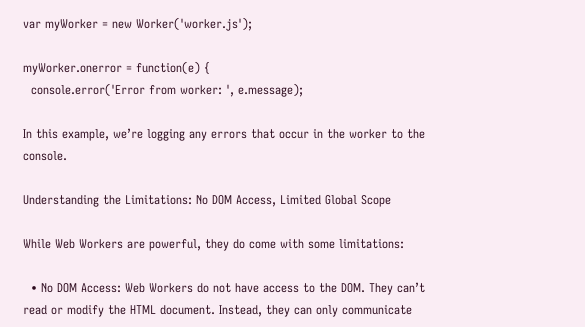var myWorker = new Worker('worker.js');

myWorker.onerror = function(e) {
  console.error('Error from worker: ', e.message);

In this example, we’re logging any errors that occur in the worker to the console.

Understanding the Limitations: No DOM Access, Limited Global Scope

While Web Workers are powerful, they do come with some limitations:

  • No DOM Access: Web Workers do not have access to the DOM. They can’t read or modify the HTML document. Instead, they can only communicate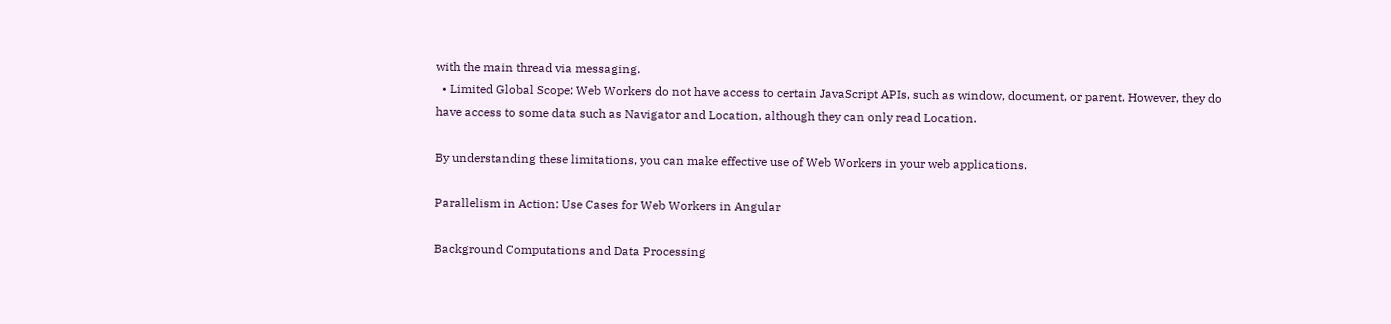with the main thread via messaging.
  • Limited Global Scope: Web Workers do not have access to certain JavaScript APIs, such as window, document, or parent. However, they do have access to some data such as Navigator and Location, although they can only read Location.

By understanding these limitations, you can make effective use of Web Workers in your web applications.

Parallelism in Action: Use Cases for Web Workers in Angular

Background Computations and Data Processing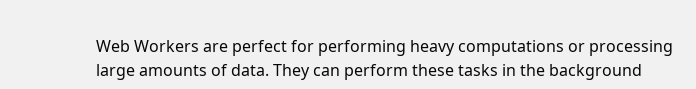Web Workers are perfect for performing heavy computations or processing large amounts of data. They can perform these tasks in the background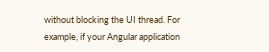without blocking the UI thread. For example, if your Angular application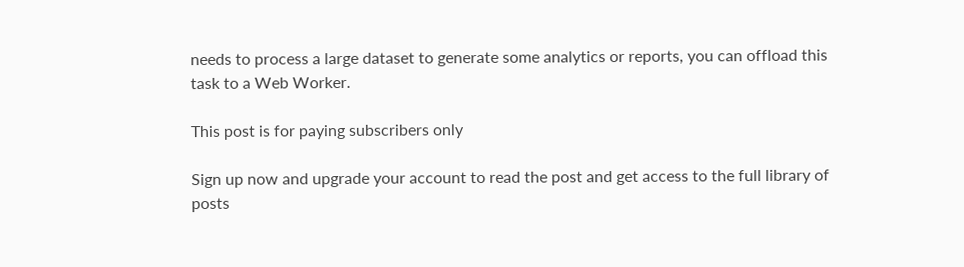needs to process a large dataset to generate some analytics or reports, you can offload this task to a Web Worker.

This post is for paying subscribers only

Sign up now and upgrade your account to read the post and get access to the full library of posts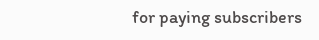for paying subscribers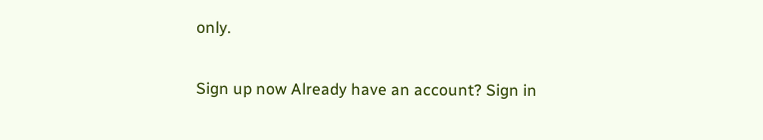only.

Sign up now Already have an account? Sign in